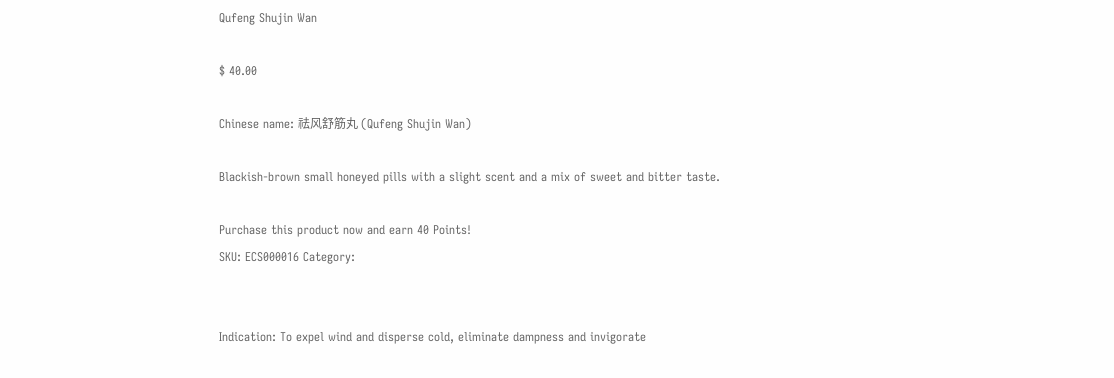Qufeng Shujin Wan

$ 40.00

Chinese name: 祛风舒筋丸 (Qufeng Shujin Wan)

Blackish-brown small honeyed pills with a slight scent and a mix of sweet and bitter taste.

Purchase this product now and earn 40 Points!
SKU: ECS000016 Category:


Indication: To expel wind and disperse cold, eliminate dampness and invigorate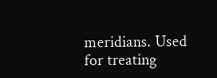meridians. Used for treating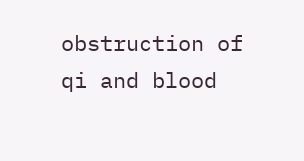obstruction of qi and blood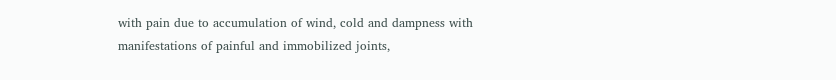with pain due to accumulation of wind, cold and dampness with manifestations of painful and immobilized joints,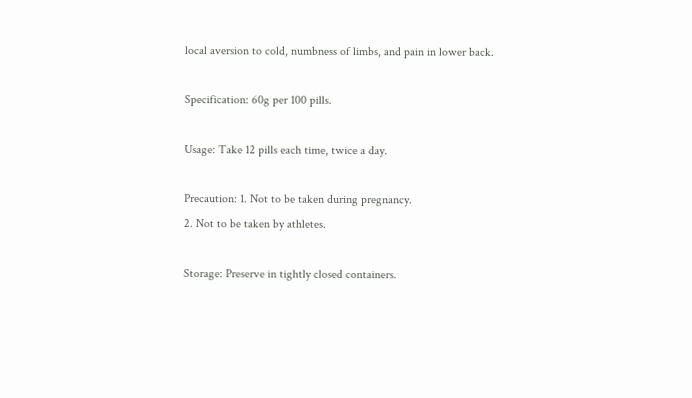local aversion to cold, numbness of limbs, and pain in lower back.

Specification: 60g per 100 pills.

Usage: Take 12 pills each time, twice a day.

Precaution: 1. Not to be taken during pregnancy.
2. Not to be taken by athletes.

Storage: Preserve in tightly closed containers.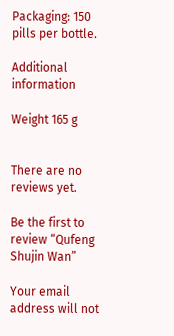Packaging: 150 pills per bottle.

Additional information

Weight 165 g


There are no reviews yet.

Be the first to review “Qufeng Shujin Wan”

Your email address will not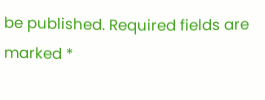be published. Required fields are marked *